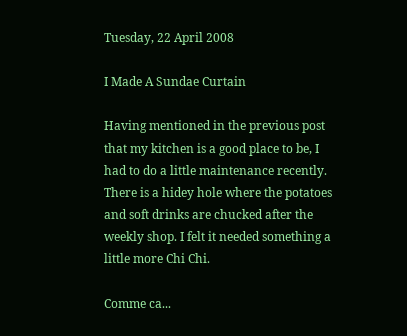Tuesday, 22 April 2008

I Made A Sundae Curtain

Having mentioned in the previous post that my kitchen is a good place to be, I had to do a little maintenance recently.
There is a hidey hole where the potatoes and soft drinks are chucked after the weekly shop. I felt it needed something a little more Chi Chi.

Comme ca...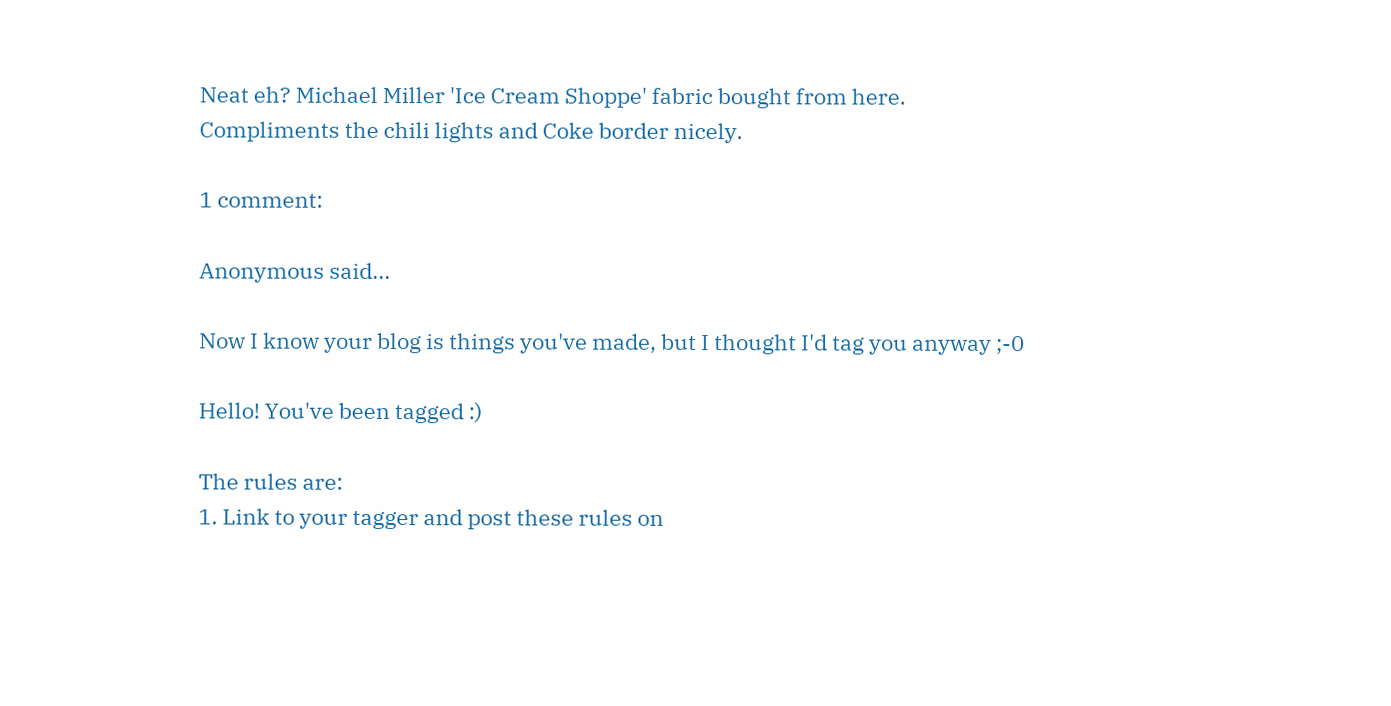Neat eh? Michael Miller 'Ice Cream Shoppe' fabric bought from here.
Compliments the chili lights and Coke border nicely.

1 comment:

Anonymous said...

Now I know your blog is things you've made, but I thought I'd tag you anyway ;-0

Hello! You've been tagged :)

The rules are:
1. Link to your tagger and post these rules on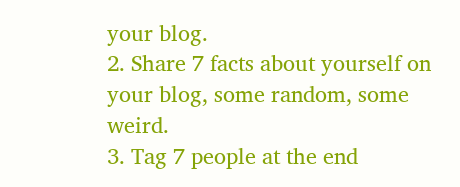your blog.
2. Share 7 facts about yourself on your blog, some random, some weird.
3. Tag 7 people at the end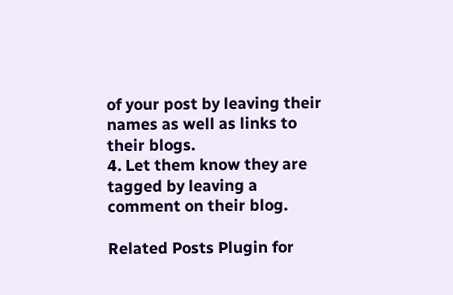of your post by leaving their names as well as links to their blogs.
4. Let them know they are tagged by leaving a comment on their blog.

Related Posts Plugin for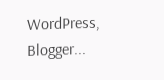WordPress, Blogger...